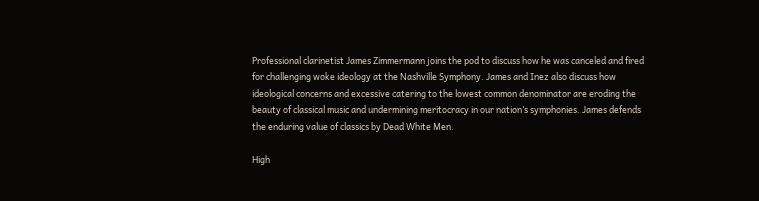Professional clarinetist James Zimmermann joins the pod to discuss how he was canceled and fired for challenging woke ideology at the Nashville Symphony. James and Inez also discuss how ideological concerns and excessive catering to the lowest common denominator are eroding the beauty of classical music and undermining meritocracy in our nation’s symphonies. James defends the enduring value of classics by Dead White Men.

High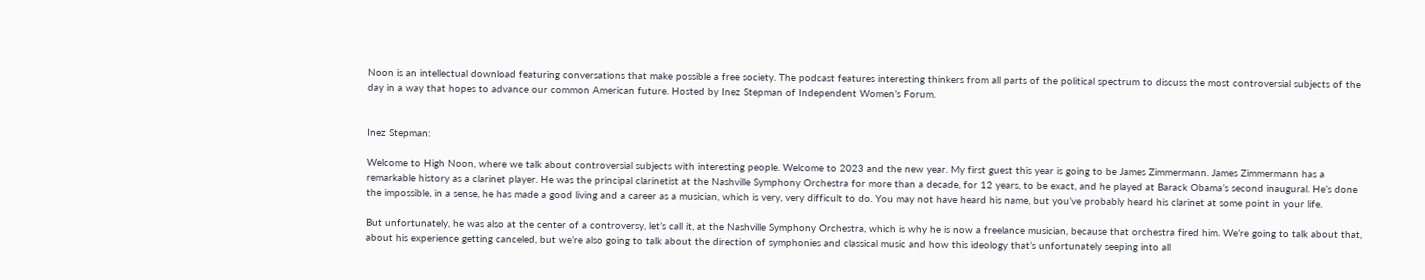Noon is an intellectual download featuring conversations that make possible a free society. The podcast features interesting thinkers from all parts of the political spectrum to discuss the most controversial subjects of the day in a way that hopes to advance our common American future. Hosted by Inez Stepman of Independent Women’s Forum.


Inez Stepman:

Welcome to High Noon, where we talk about controversial subjects with interesting people. Welcome to 2023 and the new year. My first guest this year is going to be James Zimmermann. James Zimmermann has a remarkable history as a clarinet player. He was the principal clarinetist at the Nashville Symphony Orchestra for more than a decade, for 12 years, to be exact, and he played at Barack Obama’s second inaugural. He’s done the impossible, in a sense, he has made a good living and a career as a musician, which is very, very difficult to do. You may not have heard his name, but you’ve probably heard his clarinet at some point in your life.

But unfortunately, he was also at the center of a controversy, let’s call it, at the Nashville Symphony Orchestra, which is why he is now a freelance musician, because that orchestra fired him. We’re going to talk about that, about his experience getting canceled, but we’re also going to talk about the direction of symphonies and classical music and how this ideology that’s unfortunately seeping into all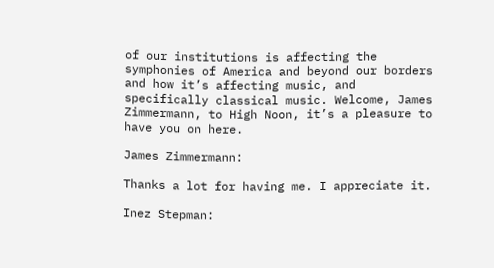of our institutions is affecting the symphonies of America and beyond our borders and how it’s affecting music, and specifically classical music. Welcome, James Zimmermann, to High Noon, it’s a pleasure to have you on here.

James Zimmermann:

Thanks a lot for having me. I appreciate it.

Inez Stepman: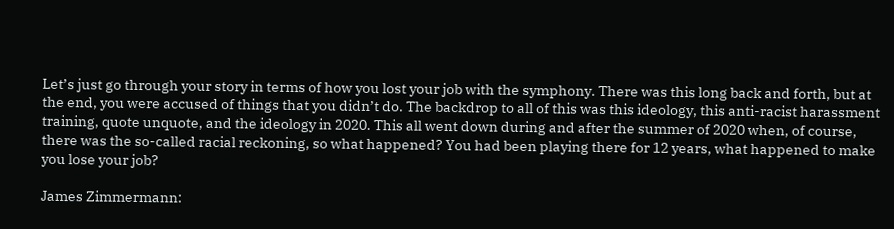Let’s just go through your story in terms of how you lost your job with the symphony. There was this long back and forth, but at the end, you were accused of things that you didn’t do. The backdrop to all of this was this ideology, this anti-racist harassment training, quote unquote, and the ideology in 2020. This all went down during and after the summer of 2020 when, of course, there was the so-called racial reckoning, so what happened? You had been playing there for 12 years, what happened to make you lose your job?

James Zimmermann: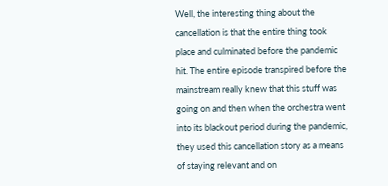Well, the interesting thing about the cancellation is that the entire thing took place and culminated before the pandemic hit. The entire episode transpired before the mainstream really knew that this stuff was going on and then when the orchestra went into its blackout period during the pandemic, they used this cancellation story as a means of staying relevant and on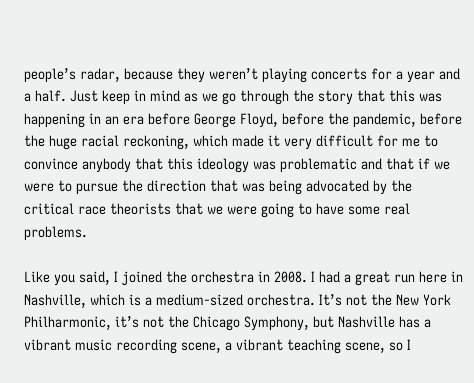people’s radar, because they weren’t playing concerts for a year and a half. Just keep in mind as we go through the story that this was happening in an era before George Floyd, before the pandemic, before the huge racial reckoning, which made it very difficult for me to convince anybody that this ideology was problematic and that if we were to pursue the direction that was being advocated by the critical race theorists that we were going to have some real problems.

Like you said, I joined the orchestra in 2008. I had a great run here in Nashville, which is a medium-sized orchestra. It’s not the New York Philharmonic, it’s not the Chicago Symphony, but Nashville has a vibrant music recording scene, a vibrant teaching scene, so I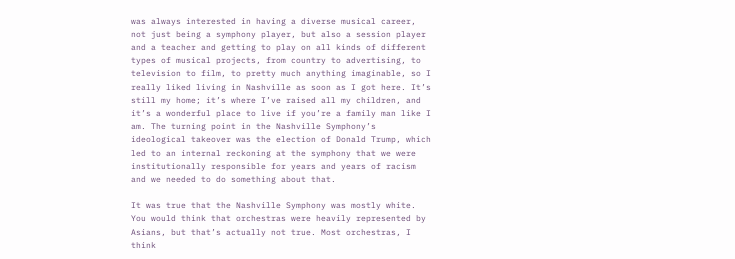was always interested in having a diverse musical career, not just being a symphony player, but also a session player and a teacher and getting to play on all kinds of different types of musical projects, from country to advertising, to television to film, to pretty much anything imaginable, so I really liked living in Nashville as soon as I got here. It’s still my home; it’s where I’ve raised all my children, and it’s a wonderful place to live if you’re a family man like I am. The turning point in the Nashville Symphony’s ideological takeover was the election of Donald Trump, which led to an internal reckoning at the symphony that we were institutionally responsible for years and years of racism and we needed to do something about that.

It was true that the Nashville Symphony was mostly white. You would think that orchestras were heavily represented by Asians, but that’s actually not true. Most orchestras, I think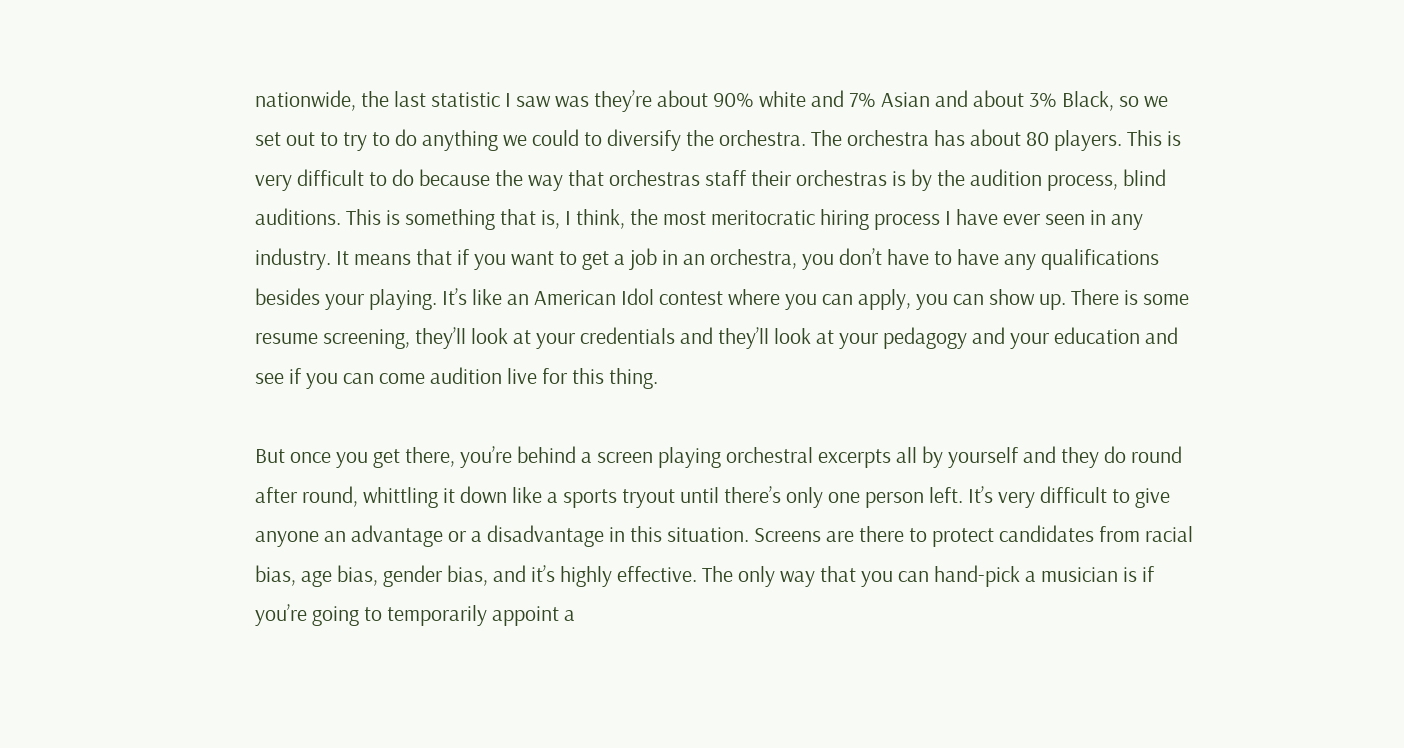nationwide, the last statistic I saw was they’re about 90% white and 7% Asian and about 3% Black, so we set out to try to do anything we could to diversify the orchestra. The orchestra has about 80 players. This is very difficult to do because the way that orchestras staff their orchestras is by the audition process, blind auditions. This is something that is, I think, the most meritocratic hiring process I have ever seen in any industry. It means that if you want to get a job in an orchestra, you don’t have to have any qualifications besides your playing. It’s like an American Idol contest where you can apply, you can show up. There is some resume screening, they’ll look at your credentials and they’ll look at your pedagogy and your education and see if you can come audition live for this thing.

But once you get there, you’re behind a screen playing orchestral excerpts all by yourself and they do round after round, whittling it down like a sports tryout until there’s only one person left. It’s very difficult to give anyone an advantage or a disadvantage in this situation. Screens are there to protect candidates from racial bias, age bias, gender bias, and it’s highly effective. The only way that you can hand-pick a musician is if you’re going to temporarily appoint a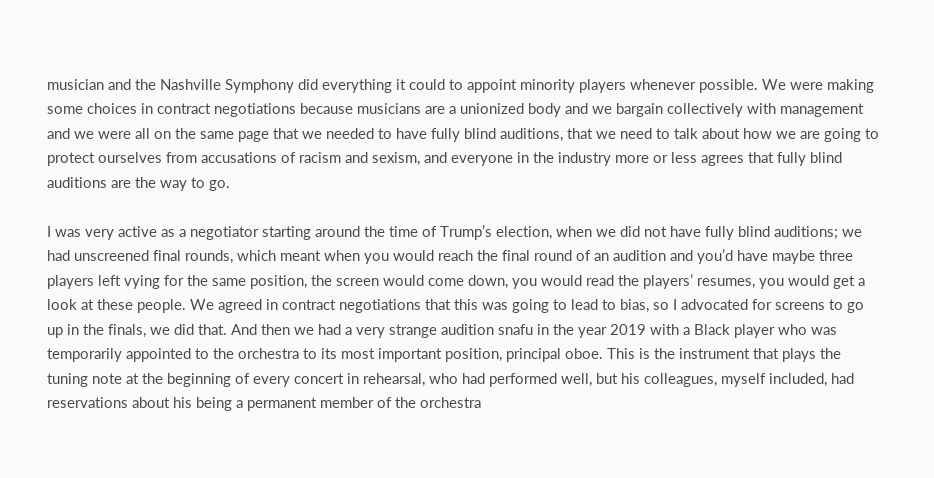musician and the Nashville Symphony did everything it could to appoint minority players whenever possible. We were making some choices in contract negotiations because musicians are a unionized body and we bargain collectively with management and we were all on the same page that we needed to have fully blind auditions, that we need to talk about how we are going to protect ourselves from accusations of racism and sexism, and everyone in the industry more or less agrees that fully blind auditions are the way to go.

I was very active as a negotiator starting around the time of Trump’s election, when we did not have fully blind auditions; we had unscreened final rounds, which meant when you would reach the final round of an audition and you’d have maybe three players left vying for the same position, the screen would come down, you would read the players’ resumes, you would get a look at these people. We agreed in contract negotiations that this was going to lead to bias, so I advocated for screens to go up in the finals, we did that. And then we had a very strange audition snafu in the year 2019 with a Black player who was temporarily appointed to the orchestra to its most important position, principal oboe. This is the instrument that plays the tuning note at the beginning of every concert in rehearsal, who had performed well, but his colleagues, myself included, had reservations about his being a permanent member of the orchestra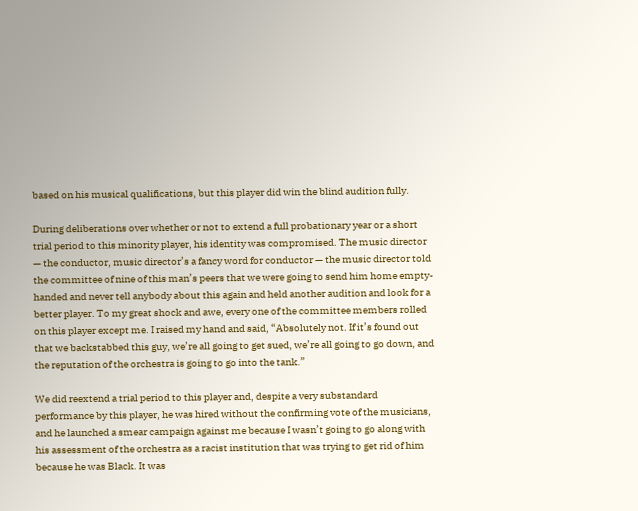based on his musical qualifications, but this player did win the blind audition fully.

During deliberations over whether or not to extend a full probationary year or a short trial period to this minority player, his identity was compromised. The music director — the conductor, music director’s a fancy word for conductor — the music director told the committee of nine of this man’s peers that we were going to send him home empty-handed and never tell anybody about this again and held another audition and look for a better player. To my great shock and awe, every one of the committee members rolled on this player except me. I raised my hand and said, “Absolutely not. If it’s found out that we backstabbed this guy, we’re all going to get sued, we’re all going to go down, and the reputation of the orchestra is going to go into the tank.”

We did reextend a trial period to this player and, despite a very substandard performance by this player, he was hired without the confirming vote of the musicians, and he launched a smear campaign against me because I wasn’t going to go along with his assessment of the orchestra as a racist institution that was trying to get rid of him because he was Black. It was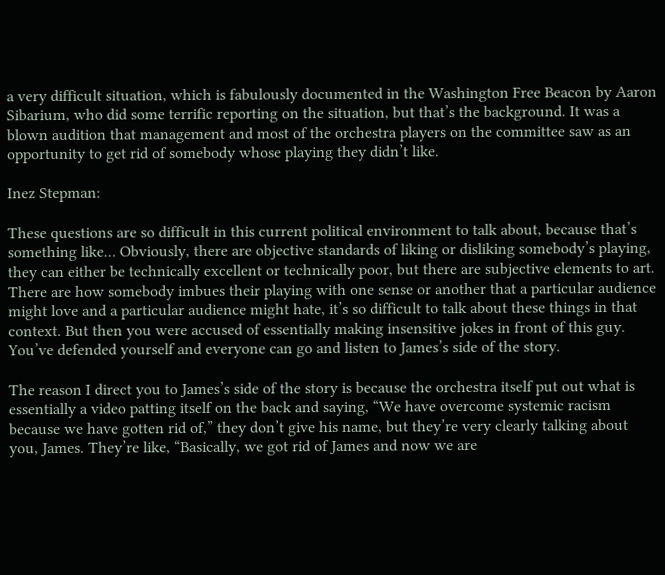a very difficult situation, which is fabulously documented in the Washington Free Beacon by Aaron Sibarium, who did some terrific reporting on the situation, but that’s the background. It was a blown audition that management and most of the orchestra players on the committee saw as an opportunity to get rid of somebody whose playing they didn’t like.

Inez Stepman:

These questions are so difficult in this current political environment to talk about, because that’s something like… Obviously, there are objective standards of liking or disliking somebody’s playing, they can either be technically excellent or technically poor, but there are subjective elements to art. There are how somebody imbues their playing with one sense or another that a particular audience might love and a particular audience might hate, it’s so difficult to talk about these things in that context. But then you were accused of essentially making insensitive jokes in front of this guy. You’ve defended yourself and everyone can go and listen to James’s side of the story.

The reason I direct you to James’s side of the story is because the orchestra itself put out what is essentially a video patting itself on the back and saying, “We have overcome systemic racism because we have gotten rid of,” they don’t give his name, but they’re very clearly talking about you, James. They’re like, “Basically, we got rid of James and now we are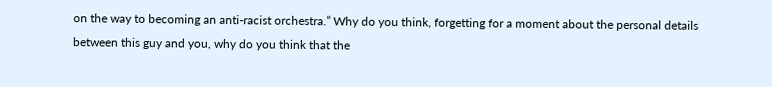on the way to becoming an anti-racist orchestra.” Why do you think, forgetting for a moment about the personal details between this guy and you, why do you think that the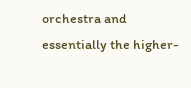orchestra and essentially the higher-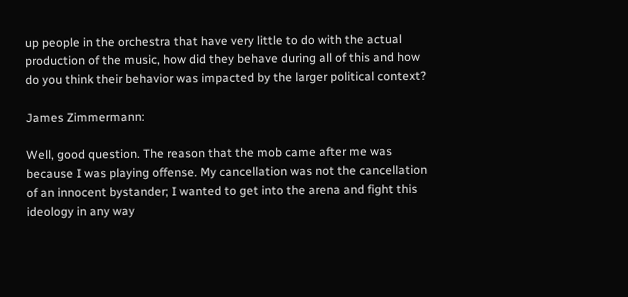up people in the orchestra that have very little to do with the actual production of the music, how did they behave during all of this and how do you think their behavior was impacted by the larger political context?

James Zimmermann:

Well, good question. The reason that the mob came after me was because I was playing offense. My cancellation was not the cancellation of an innocent bystander; I wanted to get into the arena and fight this ideology in any way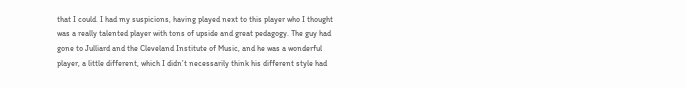that I could. I had my suspicions, having played next to this player who I thought was a really talented player with tons of upside and great pedagogy. The guy had gone to Julliard and the Cleveland Institute of Music, and he was a wonderful player, a little different, which I didn’t necessarily think his different style had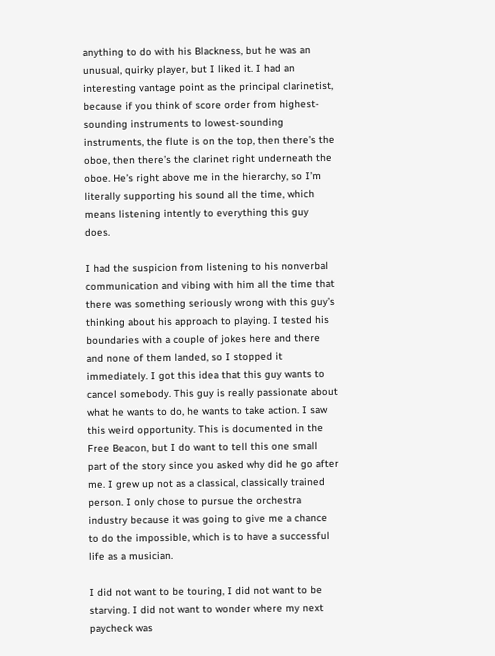anything to do with his Blackness, but he was an unusual, quirky player, but I liked it. I had an interesting vantage point as the principal clarinetist, because if you think of score order from highest-sounding instruments to lowest-sounding instruments, the flute is on the top, then there’s the oboe, then there’s the clarinet right underneath the oboe. He’s right above me in the hierarchy, so I’m literally supporting his sound all the time, which means listening intently to everything this guy does.

I had the suspicion from listening to his nonverbal communication and vibing with him all the time that there was something seriously wrong with this guy’s thinking about his approach to playing. I tested his boundaries with a couple of jokes here and there and none of them landed, so I stopped it immediately. I got this idea that this guy wants to cancel somebody. This guy is really passionate about what he wants to do, he wants to take action. I saw this weird opportunity. This is documented in the Free Beacon, but I do want to tell this one small part of the story since you asked why did he go after me. I grew up not as a classical, classically trained person. I only chose to pursue the orchestra industry because it was going to give me a chance to do the impossible, which is to have a successful life as a musician.

I did not want to be touring, I did not want to be starving. I did not want to wonder where my next paycheck was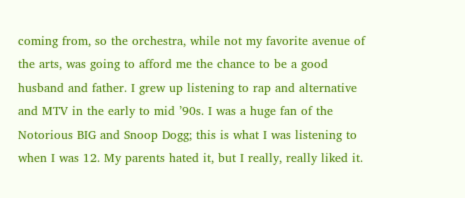coming from, so the orchestra, while not my favorite avenue of the arts, was going to afford me the chance to be a good husband and father. I grew up listening to rap and alternative and MTV in the early to mid ’90s. I was a huge fan of the Notorious BIG and Snoop Dogg; this is what I was listening to when I was 12. My parents hated it, but I really, really liked it.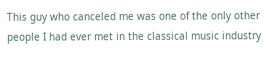This guy who canceled me was one of the only other people I had ever met in the classical music industry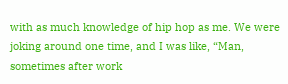with as much knowledge of hip hop as me. We were joking around one time, and I was like, “Man, sometimes after work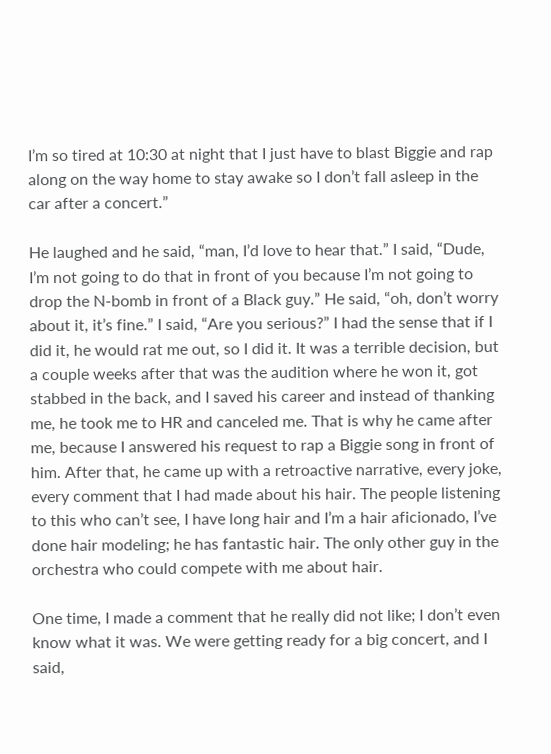I’m so tired at 10:30 at night that I just have to blast Biggie and rap along on the way home to stay awake so I don’t fall asleep in the car after a concert.”

He laughed and he said, “man, I’d love to hear that.” I said, “Dude, I’m not going to do that in front of you because I’m not going to drop the N-bomb in front of a Black guy.” He said, “oh, don’t worry about it, it’s fine.” I said, “Are you serious?” I had the sense that if I did it, he would rat me out, so I did it. It was a terrible decision, but a couple weeks after that was the audition where he won it, got stabbed in the back, and I saved his career and instead of thanking me, he took me to HR and canceled me. That is why he came after me, because I answered his request to rap a Biggie song in front of him. After that, he came up with a retroactive narrative, every joke, every comment that I had made about his hair. The people listening to this who can’t see, I have long hair and I’m a hair aficionado, I’ve done hair modeling; he has fantastic hair. The only other guy in the orchestra who could compete with me about hair.

One time, I made a comment that he really did not like; I don’t even know what it was. We were getting ready for a big concert, and I said,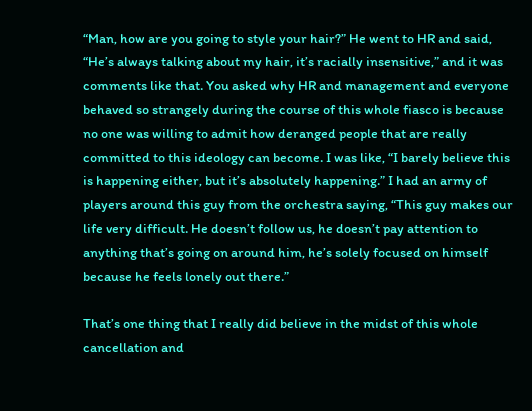“Man, how are you going to style your hair?” He went to HR and said, “He’s always talking about my hair, it’s racially insensitive,” and it was comments like that. You asked why HR and management and everyone behaved so strangely during the course of this whole fiasco is because no one was willing to admit how deranged people that are really committed to this ideology can become. I was like, “I barely believe this is happening either, but it’s absolutely happening.” I had an army of players around this guy from the orchestra saying, “This guy makes our life very difficult. He doesn’t follow us, he doesn’t pay attention to anything that’s going on around him, he’s solely focused on himself because he feels lonely out there.”

That’s one thing that I really did believe in the midst of this whole cancellation and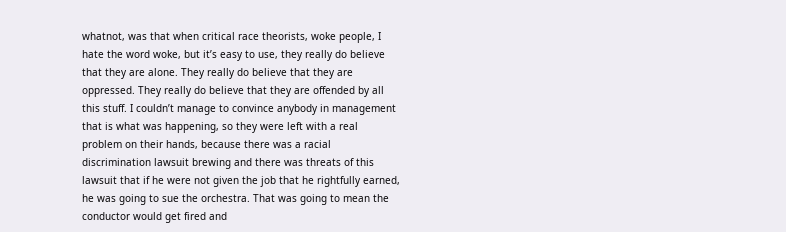whatnot, was that when critical race theorists, woke people, I hate the word woke, but it’s easy to use, they really do believe that they are alone. They really do believe that they are oppressed. They really do believe that they are offended by all this stuff. I couldn’t manage to convince anybody in management that is what was happening, so they were left with a real problem on their hands, because there was a racial discrimination lawsuit brewing and there was threats of this lawsuit that if he were not given the job that he rightfully earned, he was going to sue the orchestra. That was going to mean the conductor would get fired and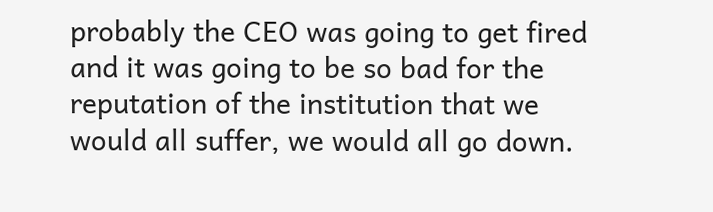probably the CEO was going to get fired and it was going to be so bad for the reputation of the institution that we would all suffer, we would all go down.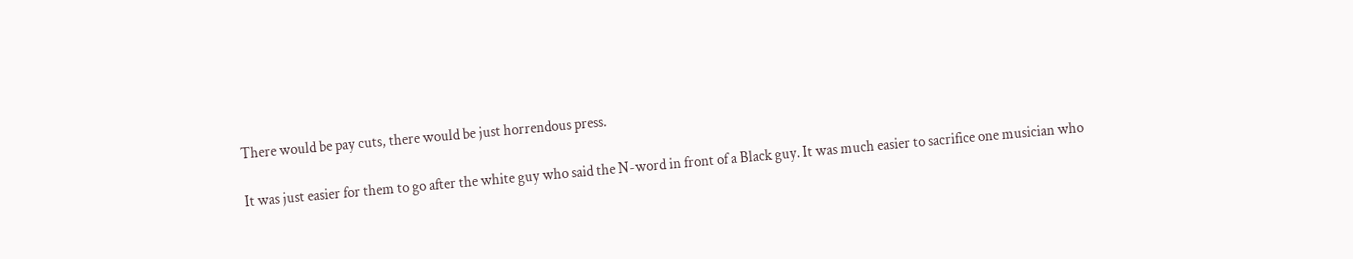There would be pay cuts, there would be just horrendous press.

It was just easier for them to go after the white guy who said the N-word in front of a Black guy. It was much easier to sacrifice one musician who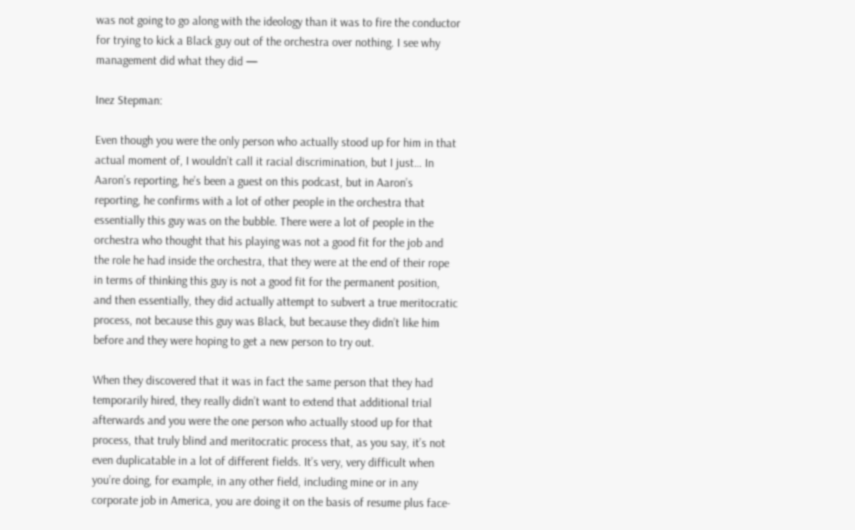was not going to go along with the ideology than it was to fire the conductor for trying to kick a Black guy out of the orchestra over nothing. I see why management did what they did —

Inez Stepman:

Even though you were the only person who actually stood up for him in that actual moment of, I wouldn’t call it racial discrimination, but I just… In Aaron’s reporting, he’s been a guest on this podcast, but in Aaron’s reporting, he confirms with a lot of other people in the orchestra that essentially this guy was on the bubble. There were a lot of people in the orchestra who thought that his playing was not a good fit for the job and the role he had inside the orchestra, that they were at the end of their rope in terms of thinking this guy is not a good fit for the permanent position, and then essentially, they did actually attempt to subvert a true meritocratic process, not because this guy was Black, but because they didn’t like him before and they were hoping to get a new person to try out.

When they discovered that it was in fact the same person that they had temporarily hired, they really didn’t want to extend that additional trial afterwards and you were the one person who actually stood up for that process, that truly blind and meritocratic process that, as you say, it’s not even duplicatable in a lot of different fields. It’s very, very difficult when you’re doing, for example, in any other field, including mine or in any corporate job in America, you are doing it on the basis of resume plus face-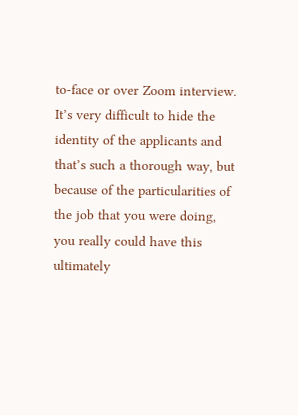to-face or over Zoom interview. It’s very difficult to hide the identity of the applicants and that’s such a thorough way, but because of the particularities of the job that you were doing, you really could have this ultimately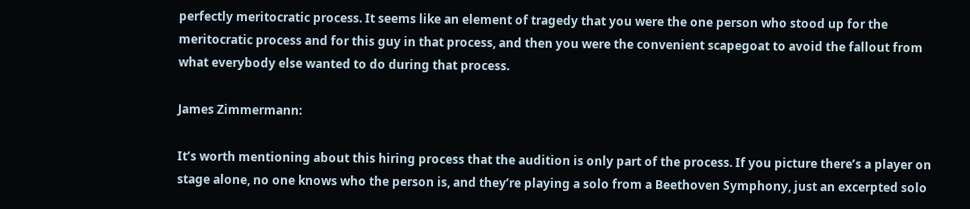perfectly meritocratic process. It seems like an element of tragedy that you were the one person who stood up for the meritocratic process and for this guy in that process, and then you were the convenient scapegoat to avoid the fallout from what everybody else wanted to do during that process.

James Zimmermann:

It’s worth mentioning about this hiring process that the audition is only part of the process. If you picture there’s a player on stage alone, no one knows who the person is, and they’re playing a solo from a Beethoven Symphony, just an excerpted solo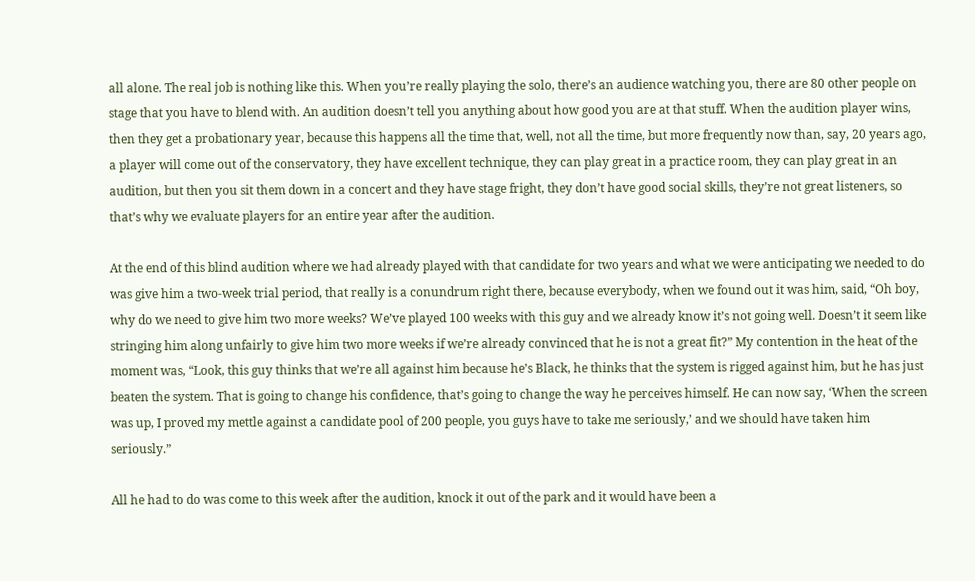all alone. The real job is nothing like this. When you’re really playing the solo, there’s an audience watching you, there are 80 other people on stage that you have to blend with. An audition doesn’t tell you anything about how good you are at that stuff. When the audition player wins, then they get a probationary year, because this happens all the time that, well, not all the time, but more frequently now than, say, 20 years ago, a player will come out of the conservatory, they have excellent technique, they can play great in a practice room, they can play great in an audition, but then you sit them down in a concert and they have stage fright, they don’t have good social skills, they’re not great listeners, so that’s why we evaluate players for an entire year after the audition.

At the end of this blind audition where we had already played with that candidate for two years and what we were anticipating we needed to do was give him a two-week trial period, that really is a conundrum right there, because everybody, when we found out it was him, said, “Oh boy, why do we need to give him two more weeks? We’ve played 100 weeks with this guy and we already know it’s not going well. Doesn’t it seem like stringing him along unfairly to give him two more weeks if we’re already convinced that he is not a great fit?” My contention in the heat of the moment was, “Look, this guy thinks that we’re all against him because he’s Black, he thinks that the system is rigged against him, but he has just beaten the system. That is going to change his confidence, that’s going to change the way he perceives himself. He can now say, ‘When the screen was up, I proved my mettle against a candidate pool of 200 people, you guys have to take me seriously,’ and we should have taken him seriously.”

All he had to do was come to this week after the audition, knock it out of the park and it would have been a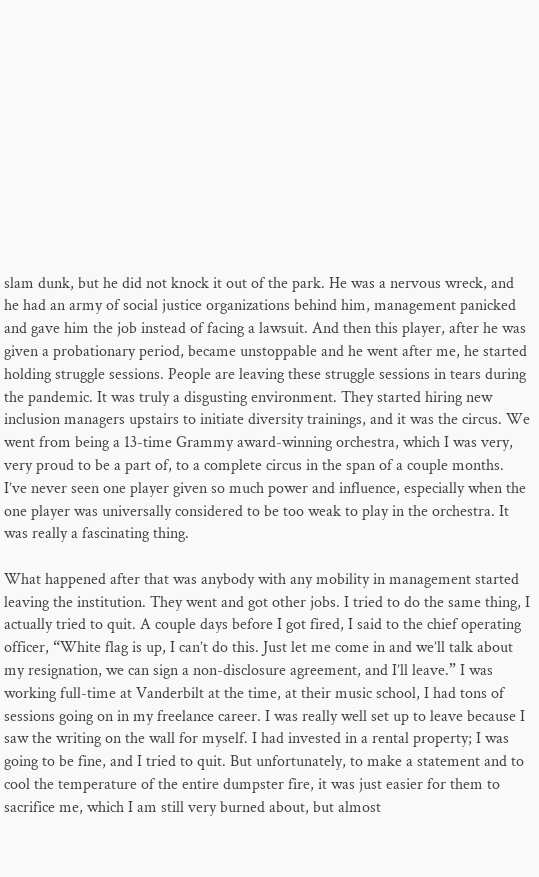slam dunk, but he did not knock it out of the park. He was a nervous wreck, and he had an army of social justice organizations behind him, management panicked and gave him the job instead of facing a lawsuit. And then this player, after he was given a probationary period, became unstoppable and he went after me, he started holding struggle sessions. People are leaving these struggle sessions in tears during the pandemic. It was truly a disgusting environment. They started hiring new inclusion managers upstairs to initiate diversity trainings, and it was the circus. We went from being a 13-time Grammy award-winning orchestra, which I was very, very proud to be a part of, to a complete circus in the span of a couple months. I’ve never seen one player given so much power and influence, especially when the one player was universally considered to be too weak to play in the orchestra. It was really a fascinating thing.

What happened after that was anybody with any mobility in management started leaving the institution. They went and got other jobs. I tried to do the same thing, I actually tried to quit. A couple days before I got fired, I said to the chief operating officer, “White flag is up, I can’t do this. Just let me come in and we’ll talk about my resignation, we can sign a non-disclosure agreement, and I’ll leave.” I was working full-time at Vanderbilt at the time, at their music school, I had tons of sessions going on in my freelance career. I was really well set up to leave because I saw the writing on the wall for myself. I had invested in a rental property; I was going to be fine, and I tried to quit. But unfortunately, to make a statement and to cool the temperature of the entire dumpster fire, it was just easier for them to sacrifice me, which I am still very burned about, but almost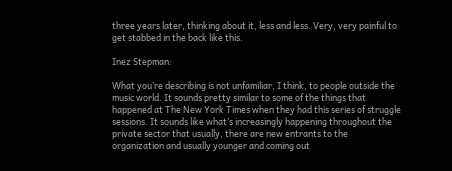three years later, thinking about it, less and less. Very, very painful to get stabbed in the back like this.

Inez Stepman:

What you’re describing is not unfamiliar, I think, to people outside the music world. It sounds pretty similar to some of the things that happened at The New York Times when they had this series of struggle sessions. It sounds like what’s increasingly happening throughout the private sector that usually, there are new entrants to the organization and usually younger and coming out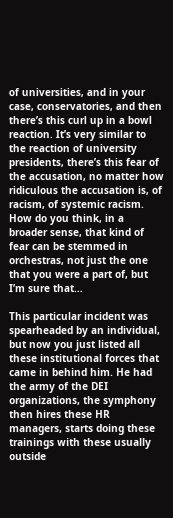of universities, and in your case, conservatories, and then there’s this curl up in a bowl reaction. It’s very similar to the reaction of university presidents, there’s this fear of the accusation, no matter how ridiculous the accusation is, of racism, of systemic racism. How do you think, in a broader sense, that kind of fear can be stemmed in orchestras, not just the one that you were a part of, but I’m sure that…

This particular incident was spearheaded by an individual, but now you just listed all these institutional forces that came in behind him. He had the army of the DEI organizations, the symphony then hires these HR managers, starts doing these trainings with these usually outside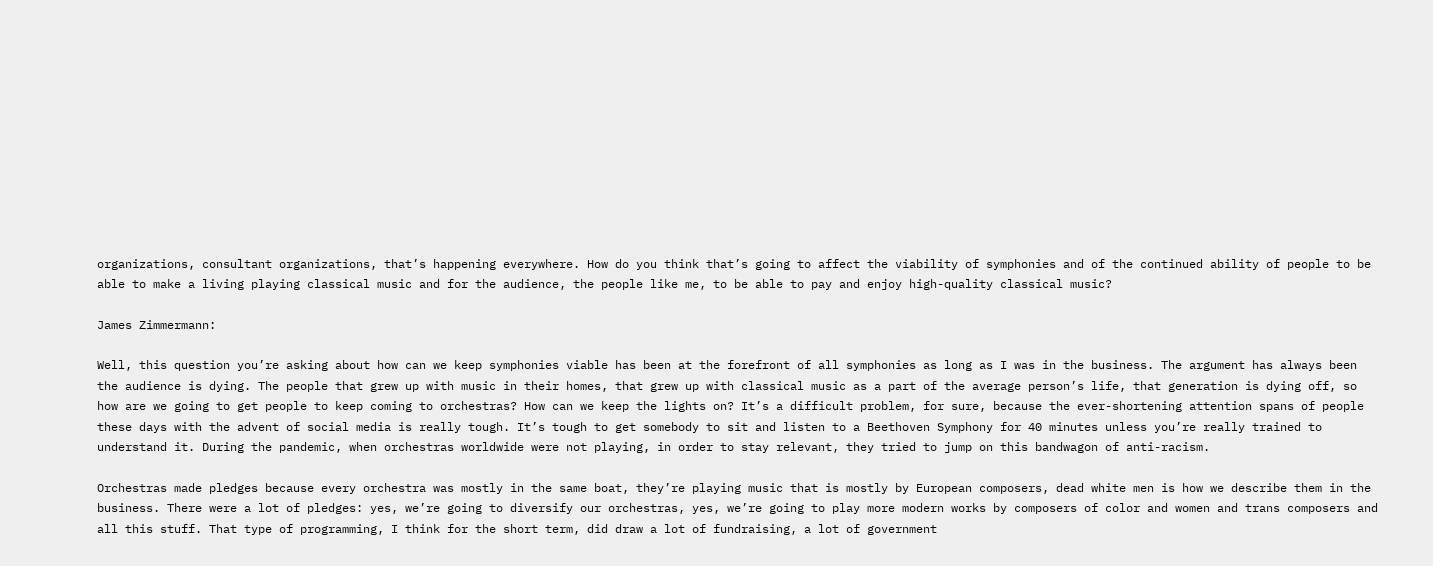organizations, consultant organizations, that’s happening everywhere. How do you think that’s going to affect the viability of symphonies and of the continued ability of people to be able to make a living playing classical music and for the audience, the people like me, to be able to pay and enjoy high-quality classical music?

James Zimmermann:

Well, this question you’re asking about how can we keep symphonies viable has been at the forefront of all symphonies as long as I was in the business. The argument has always been the audience is dying. The people that grew up with music in their homes, that grew up with classical music as a part of the average person’s life, that generation is dying off, so how are we going to get people to keep coming to orchestras? How can we keep the lights on? It’s a difficult problem, for sure, because the ever-shortening attention spans of people these days with the advent of social media is really tough. It’s tough to get somebody to sit and listen to a Beethoven Symphony for 40 minutes unless you’re really trained to understand it. During the pandemic, when orchestras worldwide were not playing, in order to stay relevant, they tried to jump on this bandwagon of anti-racism.

Orchestras made pledges because every orchestra was mostly in the same boat, they’re playing music that is mostly by European composers, dead white men is how we describe them in the business. There were a lot of pledges: yes, we’re going to diversify our orchestras, yes, we’re going to play more modern works by composers of color and women and trans composers and all this stuff. That type of programming, I think for the short term, did draw a lot of fundraising, a lot of government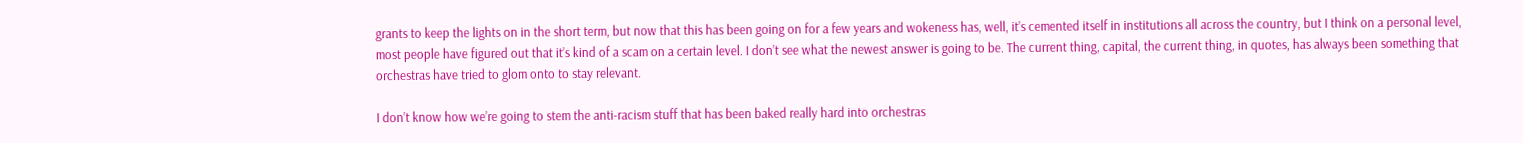grants to keep the lights on in the short term, but now that this has been going on for a few years and wokeness has, well, it’s cemented itself in institutions all across the country, but I think on a personal level, most people have figured out that it’s kind of a scam on a certain level. I don’t see what the newest answer is going to be. The current thing, capital, the current thing, in quotes, has always been something that orchestras have tried to glom onto to stay relevant.

I don’t know how we’re going to stem the anti-racism stuff that has been baked really hard into orchestras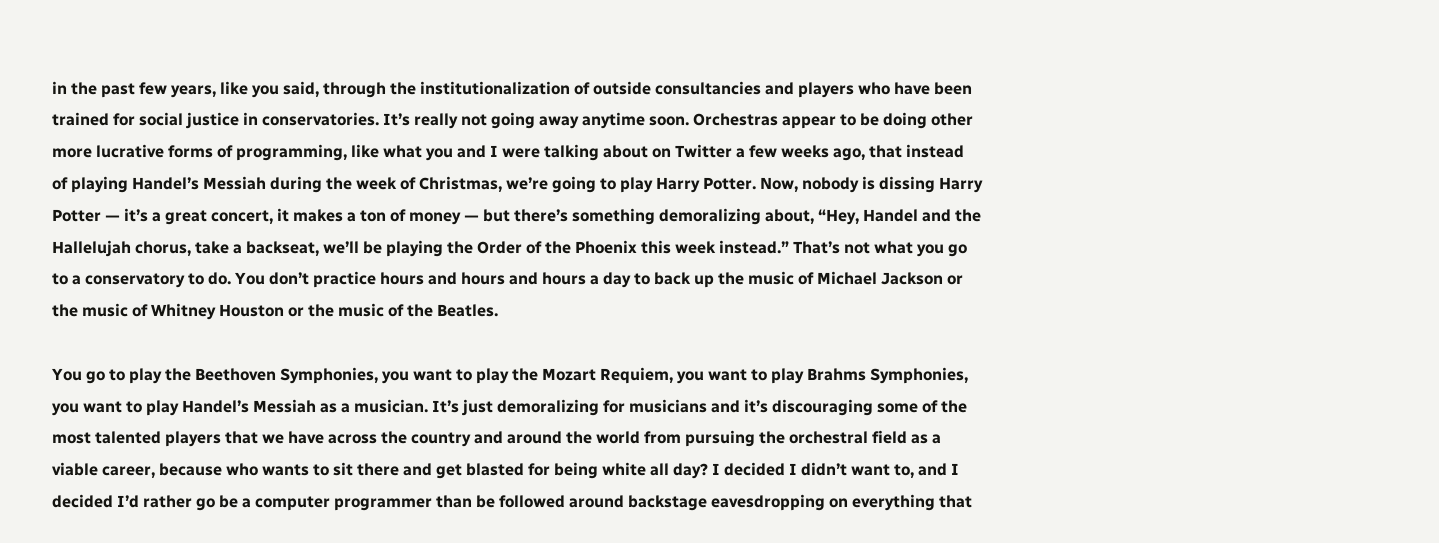in the past few years, like you said, through the institutionalization of outside consultancies and players who have been trained for social justice in conservatories. It’s really not going away anytime soon. Orchestras appear to be doing other more lucrative forms of programming, like what you and I were talking about on Twitter a few weeks ago, that instead of playing Handel’s Messiah during the week of Christmas, we’re going to play Harry Potter. Now, nobody is dissing Harry Potter — it’s a great concert, it makes a ton of money — but there’s something demoralizing about, “Hey, Handel and the Hallelujah chorus, take a backseat, we’ll be playing the Order of the Phoenix this week instead.” That’s not what you go to a conservatory to do. You don’t practice hours and hours and hours a day to back up the music of Michael Jackson or the music of Whitney Houston or the music of the Beatles.

You go to play the Beethoven Symphonies, you want to play the Mozart Requiem, you want to play Brahms Symphonies, you want to play Handel’s Messiah as a musician. It’s just demoralizing for musicians and it’s discouraging some of the most talented players that we have across the country and around the world from pursuing the orchestral field as a viable career, because who wants to sit there and get blasted for being white all day? I decided I didn’t want to, and I decided I’d rather go be a computer programmer than be followed around backstage eavesdropping on everything that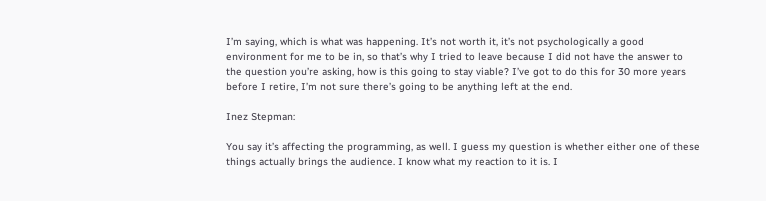I’m saying, which is what was happening. It’s not worth it, it’s not psychologically a good environment for me to be in, so that’s why I tried to leave because I did not have the answer to the question you’re asking, how is this going to stay viable? I’ve got to do this for 30 more years before I retire, I’m not sure there’s going to be anything left at the end.

Inez Stepman:

You say it’s affecting the programming, as well. I guess my question is whether either one of these things actually brings the audience. I know what my reaction to it is. I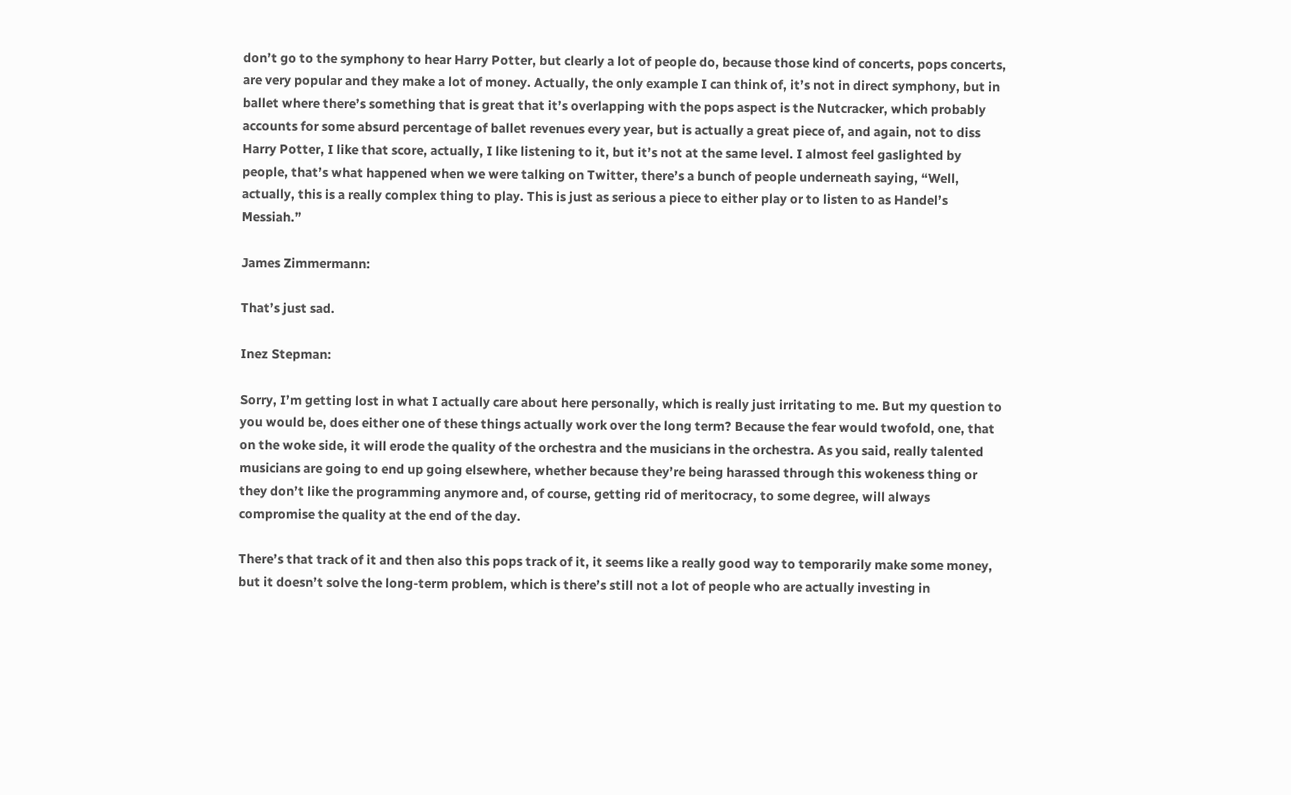don’t go to the symphony to hear Harry Potter, but clearly a lot of people do, because those kind of concerts, pops concerts, are very popular and they make a lot of money. Actually, the only example I can think of, it’s not in direct symphony, but in ballet where there’s something that is great that it’s overlapping with the pops aspect is the Nutcracker, which probably accounts for some absurd percentage of ballet revenues every year, but is actually a great piece of, and again, not to diss Harry Potter, I like that score, actually, I like listening to it, but it’s not at the same level. I almost feel gaslighted by people, that’s what happened when we were talking on Twitter, there’s a bunch of people underneath saying, “Well, actually, this is a really complex thing to play. This is just as serious a piece to either play or to listen to as Handel’s Messiah.”

James Zimmermann:

That’s just sad.

Inez Stepman:

Sorry, I’m getting lost in what I actually care about here personally, which is really just irritating to me. But my question to you would be, does either one of these things actually work over the long term? Because the fear would twofold, one, that on the woke side, it will erode the quality of the orchestra and the musicians in the orchestra. As you said, really talented musicians are going to end up going elsewhere, whether because they’re being harassed through this wokeness thing or they don’t like the programming anymore and, of course, getting rid of meritocracy, to some degree, will always compromise the quality at the end of the day.

There’s that track of it and then also this pops track of it, it seems like a really good way to temporarily make some money, but it doesn’t solve the long-term problem, which is there’s still not a lot of people who are actually investing in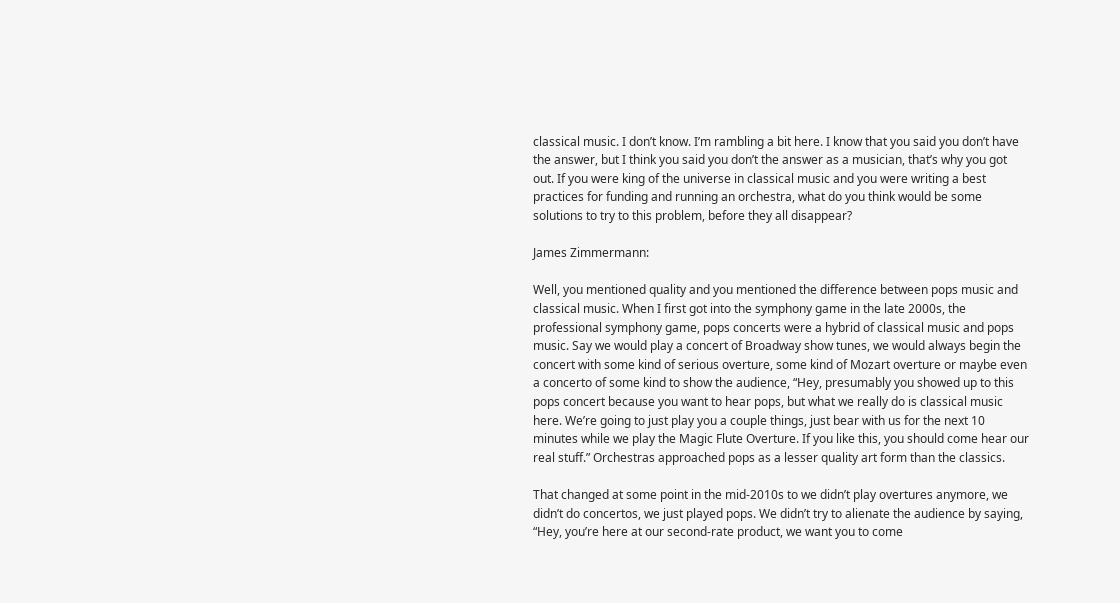classical music. I don’t know. I’m rambling a bit here. I know that you said you don’t have the answer, but I think you said you don’t the answer as a musician, that’s why you got out. If you were king of the universe in classical music and you were writing a best practices for funding and running an orchestra, what do you think would be some solutions to try to this problem, before they all disappear?

James Zimmermann:

Well, you mentioned quality and you mentioned the difference between pops music and classical music. When I first got into the symphony game in the late 2000s, the professional symphony game, pops concerts were a hybrid of classical music and pops music. Say we would play a concert of Broadway show tunes, we would always begin the concert with some kind of serious overture, some kind of Mozart overture or maybe even a concerto of some kind to show the audience, “Hey, presumably you showed up to this pops concert because you want to hear pops, but what we really do is classical music here. We’re going to just play you a couple things, just bear with us for the next 10 minutes while we play the Magic Flute Overture. If you like this, you should come hear our real stuff.” Orchestras approached pops as a lesser quality art form than the classics.

That changed at some point in the mid-2010s to we didn’t play overtures anymore, we didn’t do concertos, we just played pops. We didn’t try to alienate the audience by saying, “Hey, you’re here at our second-rate product, we want you to come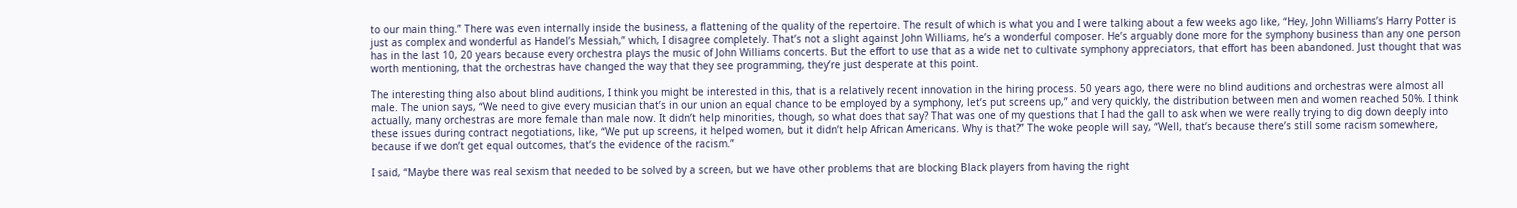to our main thing.” There was even internally inside the business, a flattening of the quality of the repertoire. The result of which is what you and I were talking about a few weeks ago like, “Hey, John Williams’s Harry Potter is just as complex and wonderful as Handel’s Messiah,” which, I disagree completely. That’s not a slight against John Williams, he’s a wonderful composer. He’s arguably done more for the symphony business than any one person has in the last 10, 20 years because every orchestra plays the music of John Williams concerts. But the effort to use that as a wide net to cultivate symphony appreciators, that effort has been abandoned. Just thought that was worth mentioning, that the orchestras have changed the way that they see programming, they’re just desperate at this point.

The interesting thing also about blind auditions, I think you might be interested in this, that is a relatively recent innovation in the hiring process. 50 years ago, there were no blind auditions and orchestras were almost all male. The union says, “We need to give every musician that’s in our union an equal chance to be employed by a symphony, let’s put screens up,” and very quickly, the distribution between men and women reached 50%. I think actually, many orchestras are more female than male now. It didn’t help minorities, though, so what does that say? That was one of my questions that I had the gall to ask when we were really trying to dig down deeply into these issues during contract negotiations, like, “We put up screens, it helped women, but it didn’t help African Americans. Why is that?” The woke people will say, “Well, that’s because there’s still some racism somewhere, because if we don’t get equal outcomes, that’s the evidence of the racism.”

I said, “Maybe there was real sexism that needed to be solved by a screen, but we have other problems that are blocking Black players from having the right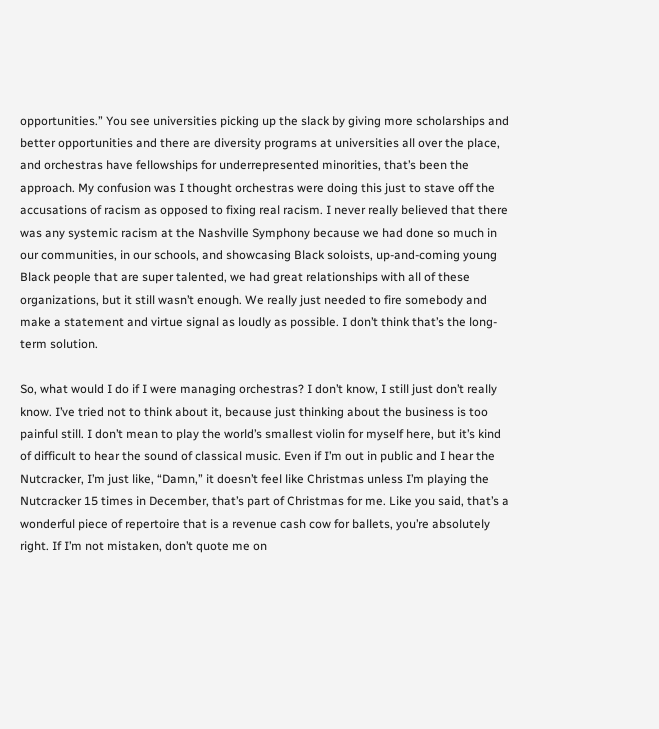opportunities.” You see universities picking up the slack by giving more scholarships and better opportunities and there are diversity programs at universities all over the place, and orchestras have fellowships for underrepresented minorities, that’s been the approach. My confusion was I thought orchestras were doing this just to stave off the accusations of racism as opposed to fixing real racism. I never really believed that there was any systemic racism at the Nashville Symphony because we had done so much in our communities, in our schools, and showcasing Black soloists, up-and-coming young Black people that are super talented, we had great relationships with all of these organizations, but it still wasn’t enough. We really just needed to fire somebody and make a statement and virtue signal as loudly as possible. I don’t think that’s the long-term solution.

So, what would I do if I were managing orchestras? I don’t know, I still just don’t really know. I’ve tried not to think about it, because just thinking about the business is too painful still. I don’t mean to play the world’s smallest violin for myself here, but it’s kind of difficult to hear the sound of classical music. Even if I’m out in public and I hear the Nutcracker, I’m just like, “Damn,” it doesn’t feel like Christmas unless I’m playing the Nutcracker 15 times in December, that’s part of Christmas for me. Like you said, that’s a wonderful piece of repertoire that is a revenue cash cow for ballets, you’re absolutely right. If I’m not mistaken, don’t quote me on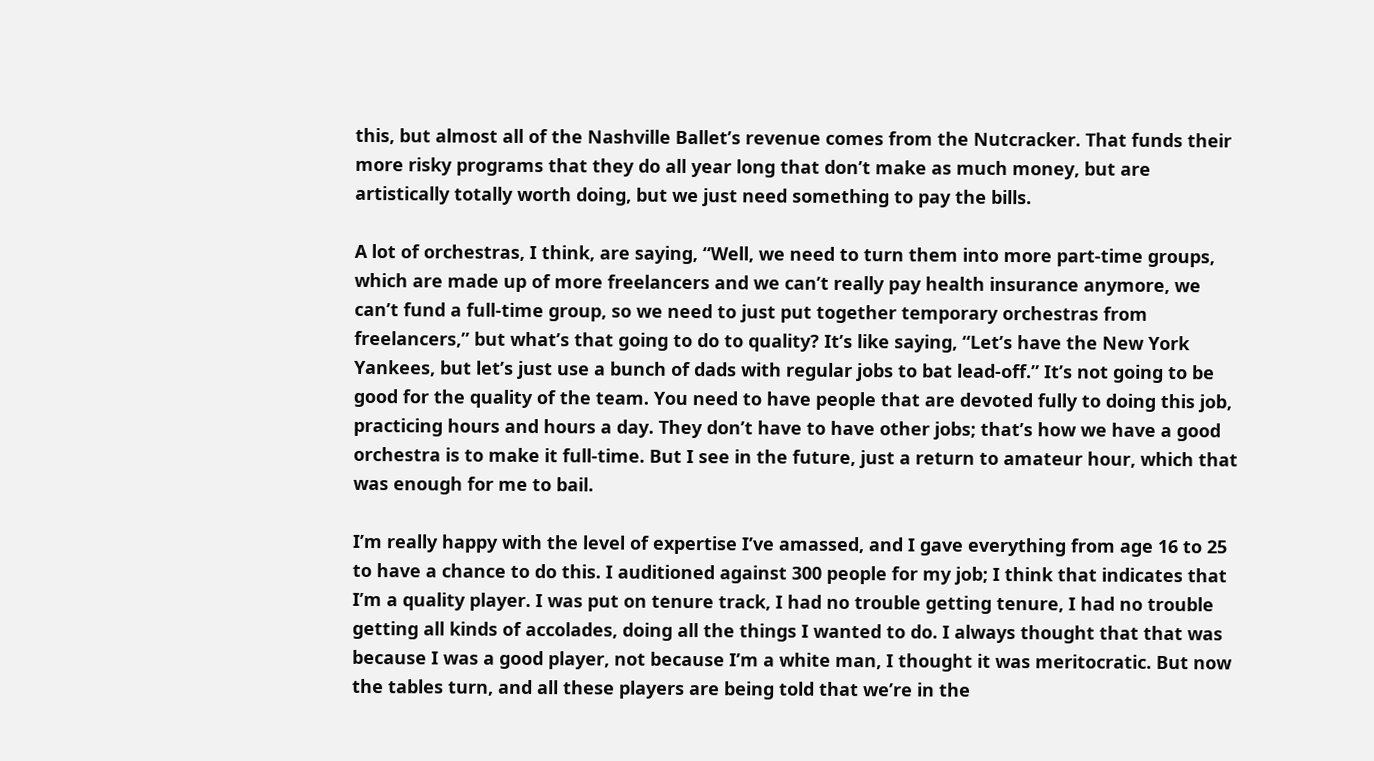this, but almost all of the Nashville Ballet’s revenue comes from the Nutcracker. That funds their more risky programs that they do all year long that don’t make as much money, but are artistically totally worth doing, but we just need something to pay the bills.

A lot of orchestras, I think, are saying, “Well, we need to turn them into more part-time groups, which are made up of more freelancers and we can’t really pay health insurance anymore, we can’t fund a full-time group, so we need to just put together temporary orchestras from freelancers,” but what’s that going to do to quality? It’s like saying, “Let’s have the New York Yankees, but let’s just use a bunch of dads with regular jobs to bat lead-off.” It’s not going to be good for the quality of the team. You need to have people that are devoted fully to doing this job, practicing hours and hours a day. They don’t have to have other jobs; that’s how we have a good orchestra is to make it full-time. But I see in the future, just a return to amateur hour, which that was enough for me to bail.

I’m really happy with the level of expertise I’ve amassed, and I gave everything from age 16 to 25 to have a chance to do this. I auditioned against 300 people for my job; I think that indicates that I’m a quality player. I was put on tenure track, I had no trouble getting tenure, I had no trouble getting all kinds of accolades, doing all the things I wanted to do. I always thought that that was because I was a good player, not because I’m a white man, I thought it was meritocratic. But now the tables turn, and all these players are being told that we’re in the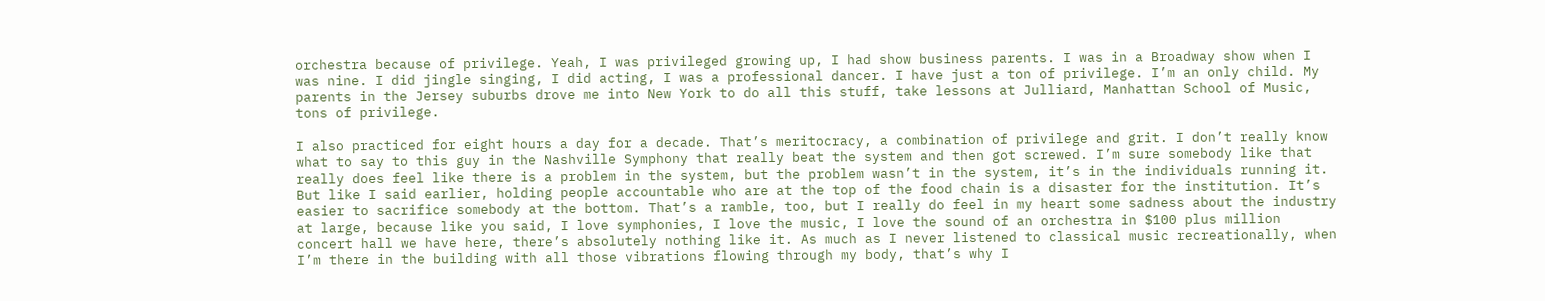orchestra because of privilege. Yeah, I was privileged growing up, I had show business parents. I was in a Broadway show when I was nine. I did jingle singing, I did acting, I was a professional dancer. I have just a ton of privilege. I’m an only child. My parents in the Jersey suburbs drove me into New York to do all this stuff, take lessons at Julliard, Manhattan School of Music, tons of privilege.

I also practiced for eight hours a day for a decade. That’s meritocracy, a combination of privilege and grit. I don’t really know what to say to this guy in the Nashville Symphony that really beat the system and then got screwed. I’m sure somebody like that really does feel like there is a problem in the system, but the problem wasn’t in the system, it’s in the individuals running it. But like I said earlier, holding people accountable who are at the top of the food chain is a disaster for the institution. It’s easier to sacrifice somebody at the bottom. That’s a ramble, too, but I really do feel in my heart some sadness about the industry at large, because like you said, I love symphonies, I love the music, I love the sound of an orchestra in $100 plus million concert hall we have here, there’s absolutely nothing like it. As much as I never listened to classical music recreationally, when I’m there in the building with all those vibrations flowing through my body, that’s why I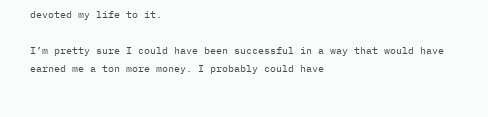devoted my life to it.

I’m pretty sure I could have been successful in a way that would have earned me a ton more money. I probably could have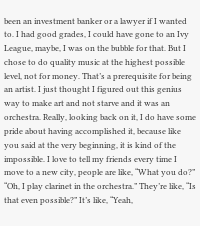been an investment banker or a lawyer if I wanted to. I had good grades, I could have gone to an Ivy League, maybe, I was on the bubble for that. But I chose to do quality music at the highest possible level, not for money. That’s a prerequisite for being an artist. I just thought I figured out this genius way to make art and not starve and it was an orchestra. Really, looking back on it, I do have some pride about having accomplished it, because like you said at the very beginning, it is kind of the impossible. I love to tell my friends every time I move to a new city, people are like, “What you do?” “Oh, I play clarinet in the orchestra.” They’re like, “Is that even possible?” It’s like, “Yeah,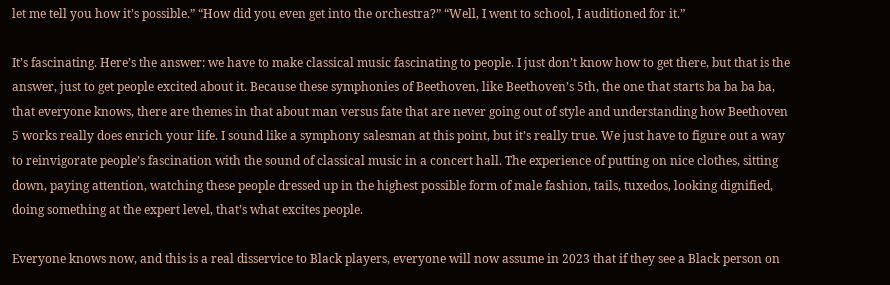let me tell you how it’s possible.” “How did you even get into the orchestra?” “Well, I went to school, I auditioned for it.”

It’s fascinating. Here’s the answer: we have to make classical music fascinating to people. I just don’t know how to get there, but that is the answer, just to get people excited about it. Because these symphonies of Beethoven, like Beethoven’s 5th, the one that starts ba ba ba ba, that everyone knows, there are themes in that about man versus fate that are never going out of style and understanding how Beethoven 5 works really does enrich your life. I sound like a symphony salesman at this point, but it’s really true. We just have to figure out a way to reinvigorate people’s fascination with the sound of classical music in a concert hall. The experience of putting on nice clothes, sitting down, paying attention, watching these people dressed up in the highest possible form of male fashion, tails, tuxedos, looking dignified, doing something at the expert level, that’s what excites people.

Everyone knows now, and this is a real disservice to Black players, everyone will now assume in 2023 that if they see a Black person on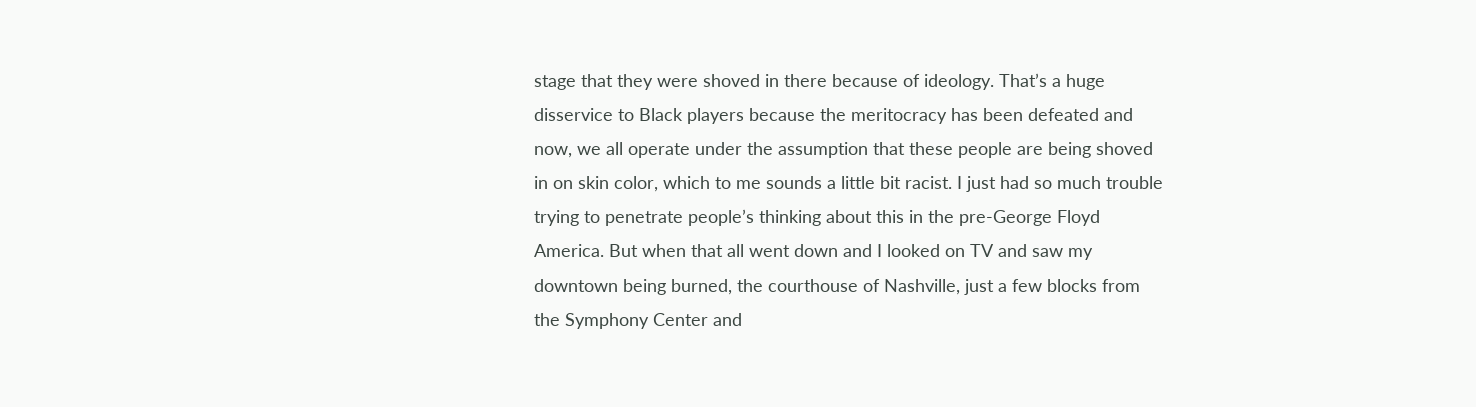stage that they were shoved in there because of ideology. That’s a huge disservice to Black players because the meritocracy has been defeated and now, we all operate under the assumption that these people are being shoved in on skin color, which to me sounds a little bit racist. I just had so much trouble trying to penetrate people’s thinking about this in the pre-George Floyd America. But when that all went down and I looked on TV and saw my downtown being burned, the courthouse of Nashville, just a few blocks from the Symphony Center and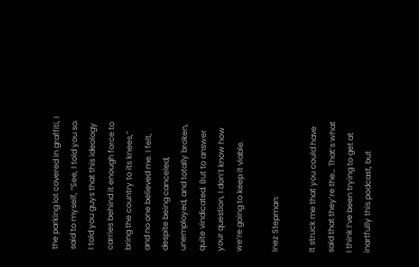the parking lot covered in graffiti, I said to myself, “See, I told you so. I told you guys that this ideology carries behind it enough force to bring the country to its knees,” and no one believed me. I felt, despite being canceled, unemployed, and totally broken, quite vindicated. But to answer your question, I don’t know how we’re going to keep it viable.

Inez Stepman:

It struck me that you could have said that they’re the… That’s what I think I’ve been trying to get at inartfully this podcast, but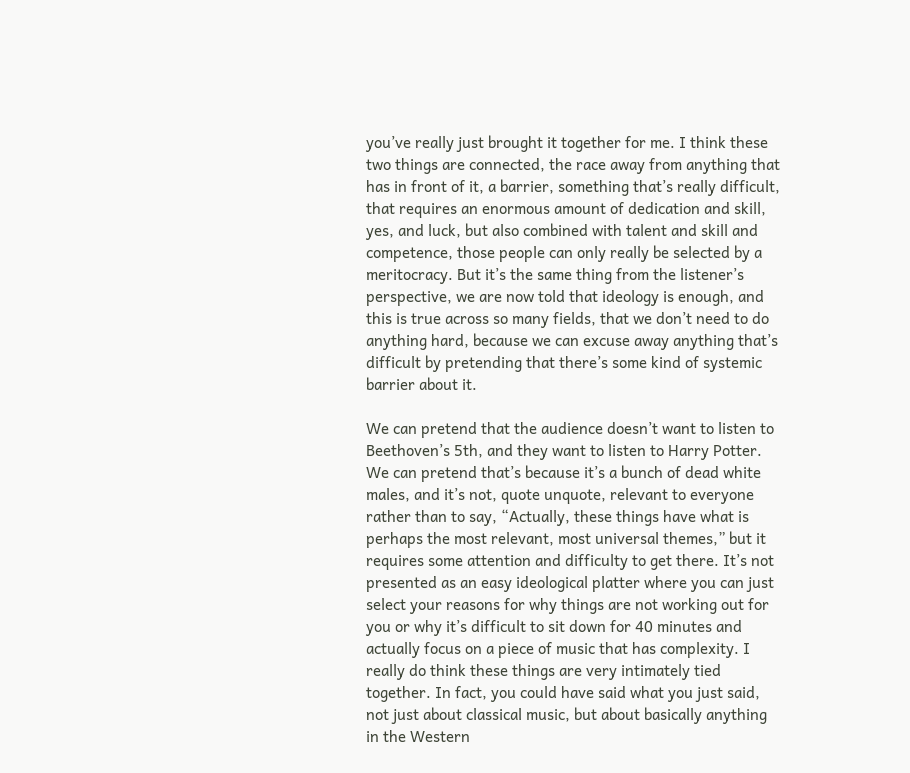you’ve really just brought it together for me. I think these two things are connected, the race away from anything that has in front of it, a barrier, something that’s really difficult, that requires an enormous amount of dedication and skill, yes, and luck, but also combined with talent and skill and competence, those people can only really be selected by a meritocracy. But it’s the same thing from the listener’s perspective, we are now told that ideology is enough, and this is true across so many fields, that we don’t need to do anything hard, because we can excuse away anything that’s difficult by pretending that there’s some kind of systemic barrier about it.

We can pretend that the audience doesn’t want to listen to Beethoven’s 5th, and they want to listen to Harry Potter. We can pretend that’s because it’s a bunch of dead white males, and it’s not, quote unquote, relevant to everyone rather than to say, “Actually, these things have what is perhaps the most relevant, most universal themes,” but it requires some attention and difficulty to get there. It’s not presented as an easy ideological platter where you can just select your reasons for why things are not working out for you or why it’s difficult to sit down for 40 minutes and actually focus on a piece of music that has complexity. I really do think these things are very intimately tied together. In fact, you could have said what you just said, not just about classical music, but about basically anything in the Western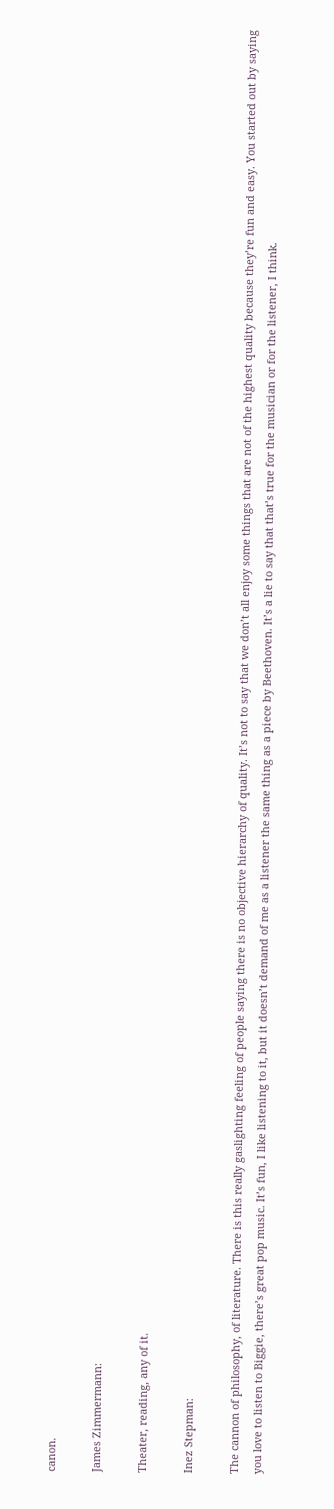canon.

James Zimmermann:

Theater, reading, any of it.

Inez Stepman:

The cannon of philosophy, of literature. There is this really gaslighting feeling of people saying there is no objective hierarchy of quality. It’s not to say that we don’t all enjoy some things that are not of the highest quality because they’re fun and easy. You started out by saying you love to listen to Biggie, there’s great pop music. It’s fun, I like listening to it, but it doesn’t demand of me as a listener the same thing as a piece by Beethoven. It’s a lie to say that that’s true for the musician or for the listener, I think.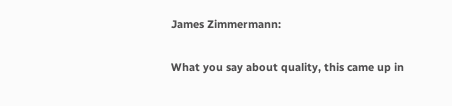James Zimmermann:

What you say about quality, this came up in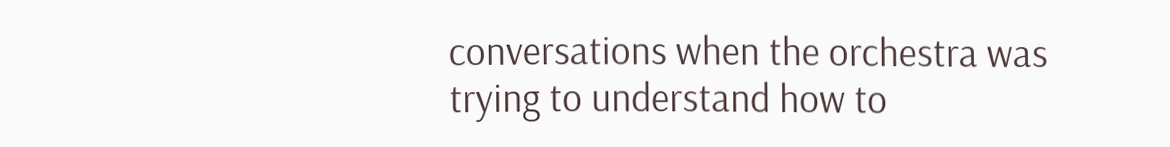conversations when the orchestra was trying to understand how to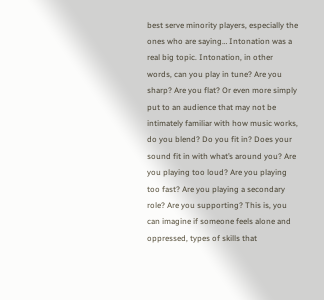best serve minority players, especially the ones who are saying… Intonation was a real big topic. Intonation, in other words, can you play in tune? Are you sharp? Are you flat? Or even more simply put to an audience that may not be intimately familiar with how music works, do you blend? Do you fit in? Does your sound fit in with what’s around you? Are you playing too loud? Are you playing too fast? Are you playing a secondary role? Are you supporting? This is, you can imagine if someone feels alone and oppressed, types of skills that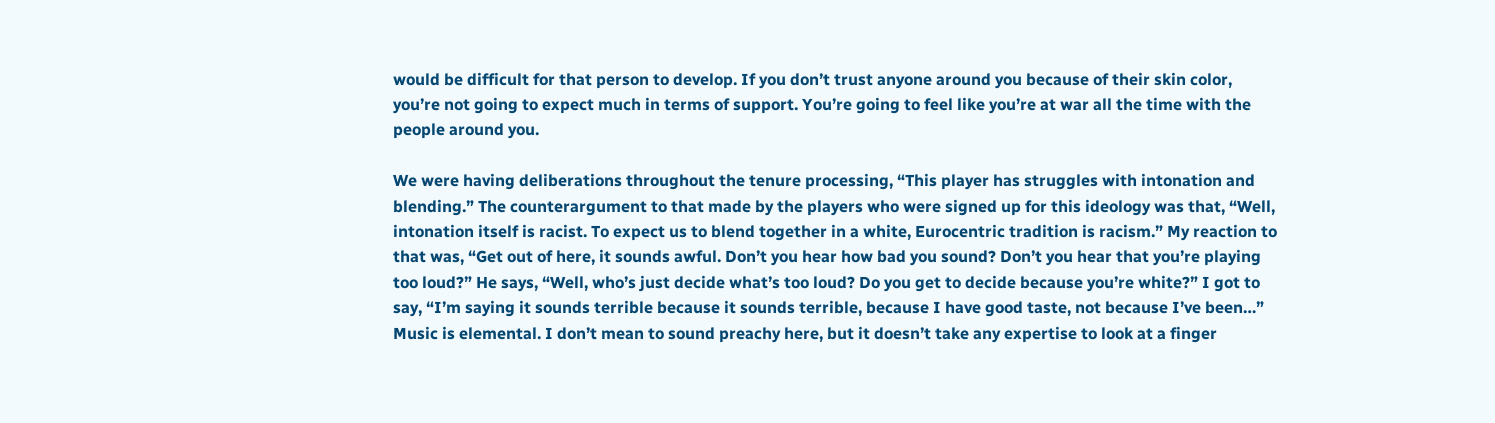would be difficult for that person to develop. If you don’t trust anyone around you because of their skin color, you’re not going to expect much in terms of support. You’re going to feel like you’re at war all the time with the people around you.

We were having deliberations throughout the tenure processing, “This player has struggles with intonation and blending.” The counterargument to that made by the players who were signed up for this ideology was that, “Well, intonation itself is racist. To expect us to blend together in a white, Eurocentric tradition is racism.” My reaction to that was, “Get out of here, it sounds awful. Don’t you hear how bad you sound? Don’t you hear that you’re playing too loud?” He says, “Well, who’s just decide what’s too loud? Do you get to decide because you’re white?” I got to say, “I’m saying it sounds terrible because it sounds terrible, because I have good taste, not because I’ve been…” Music is elemental. I don’t mean to sound preachy here, but it doesn’t take any expertise to look at a finger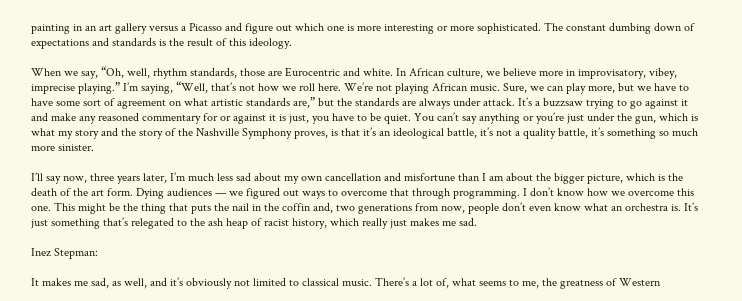painting in an art gallery versus a Picasso and figure out which one is more interesting or more sophisticated. The constant dumbing down of expectations and standards is the result of this ideology.

When we say, “Oh, well, rhythm standards, those are Eurocentric and white. In African culture, we believe more in improvisatory, vibey, imprecise playing.” I’m saying, “Well, that’s not how we roll here. We’re not playing African music. Sure, we can play more, but we have to have some sort of agreement on what artistic standards are,” but the standards are always under attack. It’s a buzzsaw trying to go against it and make any reasoned commentary for or against it is just, you have to be quiet. You can’t say anything or you’re just under the gun, which is what my story and the story of the Nashville Symphony proves, is that it’s an ideological battle, it’s not a quality battle, it’s something so much more sinister.

I’ll say now, three years later, I’m much less sad about my own cancellation and misfortune than I am about the bigger picture, which is the death of the art form. Dying audiences — we figured out ways to overcome that through programming. I don’t know how we overcome this one. This might be the thing that puts the nail in the coffin and, two generations from now, people don’t even know what an orchestra is. It’s just something that’s relegated to the ash heap of racist history, which really just makes me sad.

Inez Stepman:

It makes me sad, as well, and it’s obviously not limited to classical music. There’s a lot of, what seems to me, the greatness of Western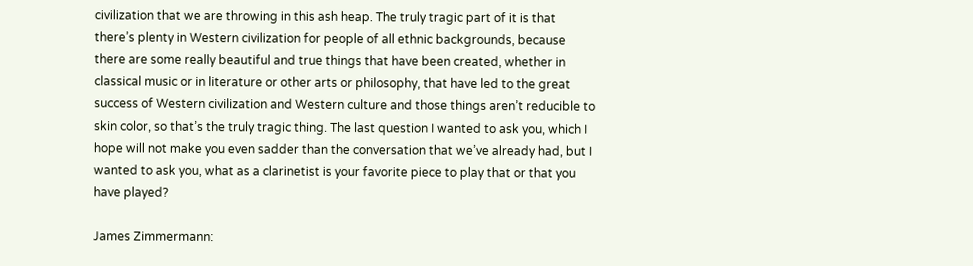civilization that we are throwing in this ash heap. The truly tragic part of it is that there’s plenty in Western civilization for people of all ethnic backgrounds, because there are some really beautiful and true things that have been created, whether in classical music or in literature or other arts or philosophy, that have led to the great success of Western civilization and Western culture and those things aren’t reducible to skin color, so that’s the truly tragic thing. The last question I wanted to ask you, which I hope will not make you even sadder than the conversation that we’ve already had, but I wanted to ask you, what as a clarinetist is your favorite piece to play that or that you have played?

James Zimmermann: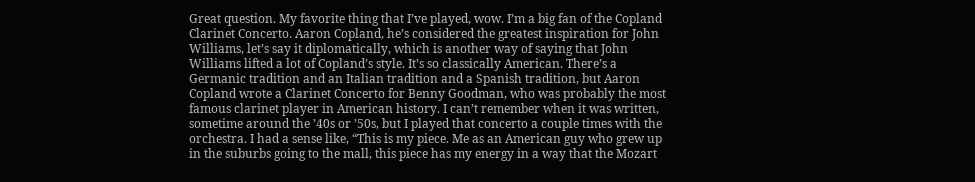Great question. My favorite thing that I’ve played, wow. I’m a big fan of the Copland Clarinet Concerto. Aaron Copland, he’s considered the greatest inspiration for John Williams, let’s say it diplomatically, which is another way of saying that John Williams lifted a lot of Copland’s style. It’s so classically American. There’s a Germanic tradition and an Italian tradition and a Spanish tradition, but Aaron Copland wrote a Clarinet Concerto for Benny Goodman, who was probably the most famous clarinet player in American history. I can’t remember when it was written, sometime around the ’40s or ’50s, but I played that concerto a couple times with the orchestra. I had a sense like, “This is my piece. Me as an American guy who grew up in the suburbs going to the mall, this piece has my energy in a way that the Mozart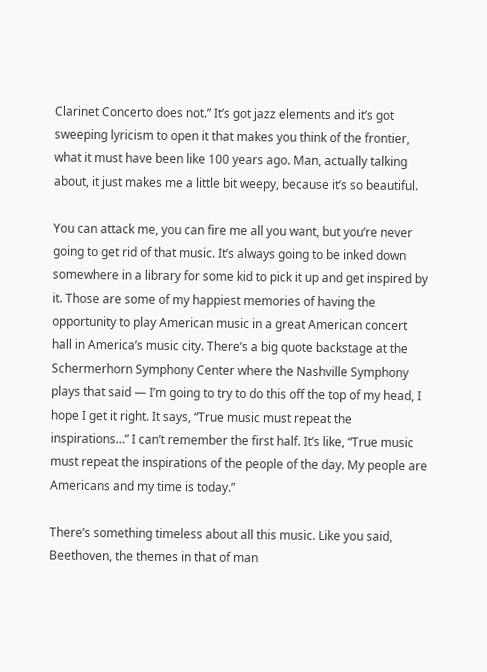Clarinet Concerto does not.” It’s got jazz elements and it’s got sweeping lyricism to open it that makes you think of the frontier, what it must have been like 100 years ago. Man, actually talking about, it just makes me a little bit weepy, because it’s so beautiful.

You can attack me, you can fire me all you want, but you’re never going to get rid of that music. It’s always going to be inked down somewhere in a library for some kid to pick it up and get inspired by it. Those are some of my happiest memories of having the opportunity to play American music in a great American concert hall in America’s music city. There’s a big quote backstage at the Schermerhorn Symphony Center where the Nashville Symphony plays that said — I’m going to try to do this off the top of my head, I hope I get it right. It says, “True music must repeat the inspirations…” I can’t remember the first half. It’s like, “True music must repeat the inspirations of the people of the day. My people are Americans and my time is today.”

There’s something timeless about all this music. Like you said, Beethoven, the themes in that of man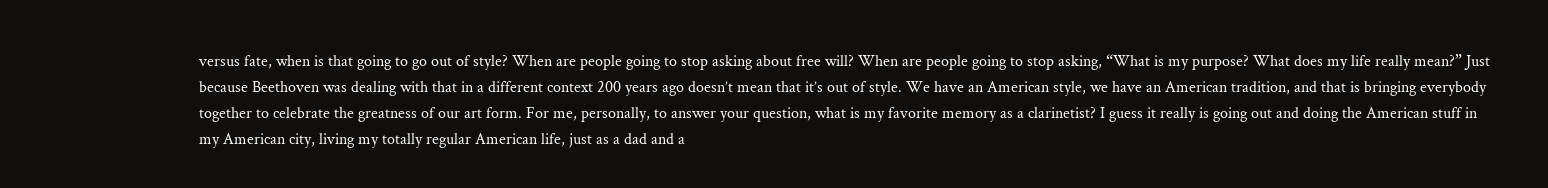versus fate, when is that going to go out of style? When are people going to stop asking about free will? When are people going to stop asking, “What is my purpose? What does my life really mean?” Just because Beethoven was dealing with that in a different context 200 years ago doesn’t mean that it’s out of style. We have an American style, we have an American tradition, and that is bringing everybody together to celebrate the greatness of our art form. For me, personally, to answer your question, what is my favorite memory as a clarinetist? I guess it really is going out and doing the American stuff in my American city, living my totally regular American life, just as a dad and a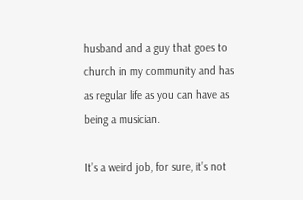husband and a guy that goes to church in my community and has as regular life as you can have as being a musician.

It’s a weird job, for sure, it’s not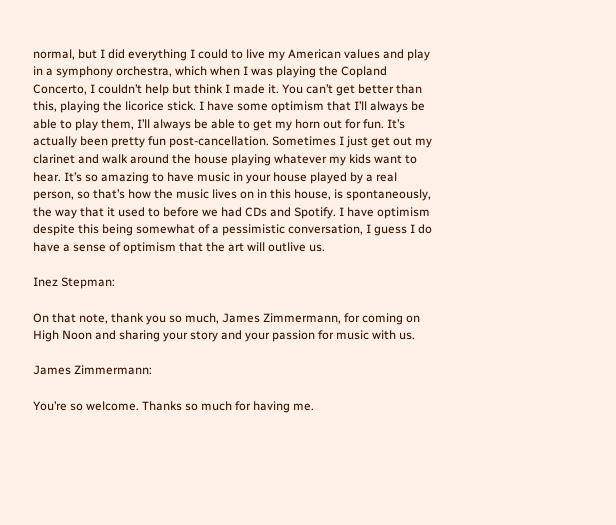normal, but I did everything I could to live my American values and play in a symphony orchestra, which when I was playing the Copland Concerto, I couldn’t help but think I made it. You can’t get better than this, playing the licorice stick. I have some optimism that I’ll always be able to play them, I’ll always be able to get my horn out for fun. It’s actually been pretty fun post-cancellation. Sometimes I just get out my clarinet and walk around the house playing whatever my kids want to hear. It’s so amazing to have music in your house played by a real person, so that’s how the music lives on in this house, is spontaneously, the way that it used to before we had CDs and Spotify. I have optimism despite this being somewhat of a pessimistic conversation, I guess I do have a sense of optimism that the art will outlive us.

Inez Stepman:

On that note, thank you so much, James Zimmermann, for coming on High Noon and sharing your story and your passion for music with us.

James Zimmermann:

You’re so welcome. Thanks so much for having me.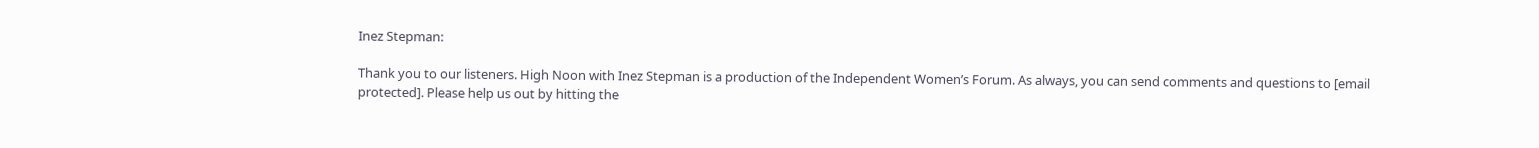Inez Stepman:

Thank you to our listeners. High Noon with Inez Stepman is a production of the Independent Women’s Forum. As always, you can send comments and questions to [email protected]. Please help us out by hitting the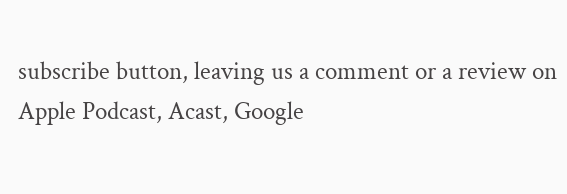subscribe button, leaving us a comment or a review on Apple Podcast, Acast, Google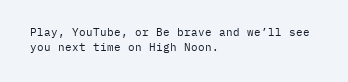Play, YouTube, or Be brave and we’ll see you next time on High Noon.